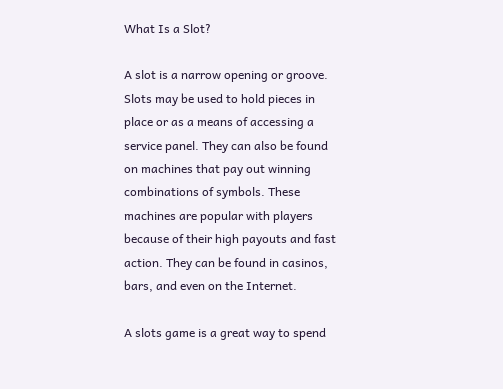What Is a Slot?

A slot is a narrow opening or groove. Slots may be used to hold pieces in place or as a means of accessing a service panel. They can also be found on machines that pay out winning combinations of symbols. These machines are popular with players because of their high payouts and fast action. They can be found in casinos, bars, and even on the Internet.

A slots game is a great way to spend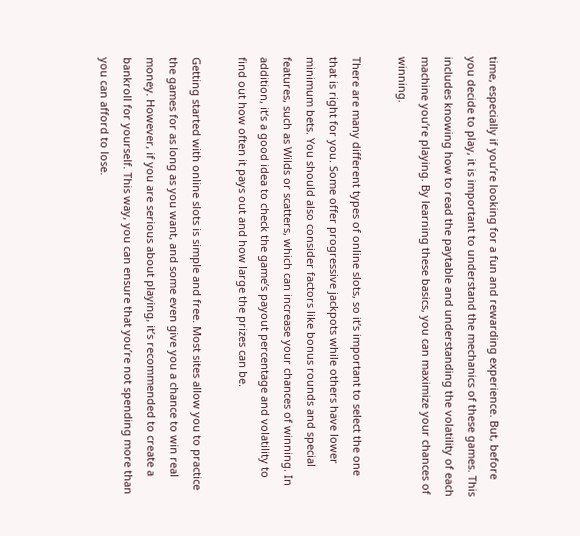time, especially if you’re looking for a fun and rewarding experience. But, before you decide to play, it is important to understand the mechanics of these games. This includes knowing how to read the paytable and understanding the volatility of each machine you’re playing. By learning these basics, you can maximize your chances of winning.

There are many different types of online slots, so it’s important to select the one that is right for you. Some offer progressive jackpots while others have lower minimum bets. You should also consider factors like bonus rounds and special features, such as Wilds or scatters, which can increase your chances of winning. In addition, it’s a good idea to check the game’s payout percentage and volatility to find out how often it pays out and how large the prizes can be.

Getting started with online slots is simple and free. Most sites allow you to practice the games for as long as you want, and some even give you a chance to win real money. However, if you are serious about playing, it’s recommended to create a bankroll for yourself. This way, you can ensure that you’re not spending more than you can afford to lose.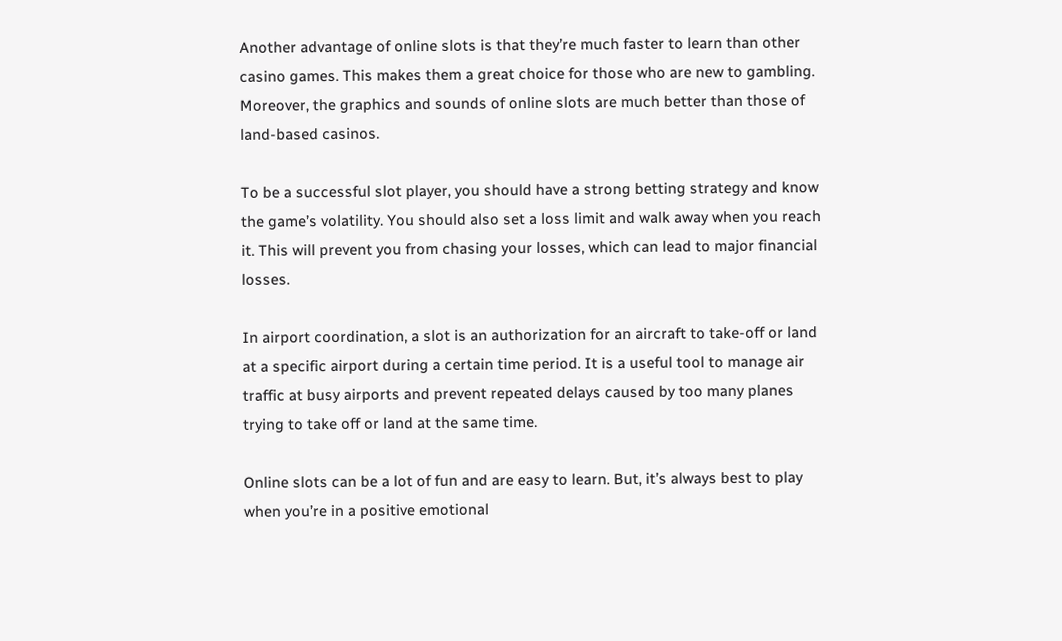Another advantage of online slots is that they’re much faster to learn than other casino games. This makes them a great choice for those who are new to gambling. Moreover, the graphics and sounds of online slots are much better than those of land-based casinos.

To be a successful slot player, you should have a strong betting strategy and know the game’s volatility. You should also set a loss limit and walk away when you reach it. This will prevent you from chasing your losses, which can lead to major financial losses.

In airport coordination, a slot is an authorization for an aircraft to take-off or land at a specific airport during a certain time period. It is a useful tool to manage air traffic at busy airports and prevent repeated delays caused by too many planes trying to take off or land at the same time.

Online slots can be a lot of fun and are easy to learn. But, it’s always best to play when you’re in a positive emotional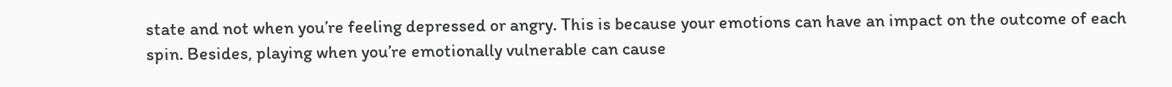state and not when you’re feeling depressed or angry. This is because your emotions can have an impact on the outcome of each spin. Besides, playing when you’re emotionally vulnerable can cause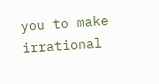you to make irrational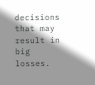decisions that may result in big losses.